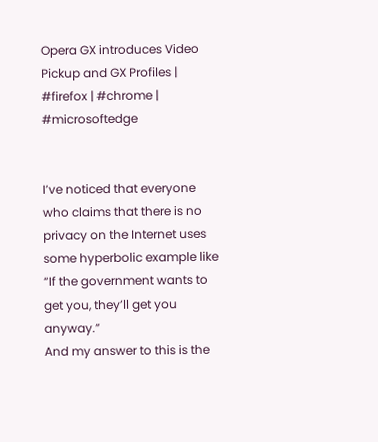Opera GX introduces Video Pickup and GX Profiles | #firefox | #chrome | #microsoftedge


I’ve noticed that everyone who claims that there is no privacy on the Internet uses some hyperbolic example like “If the government wants to get you, they’ll get you anyway.”
And my answer to this is the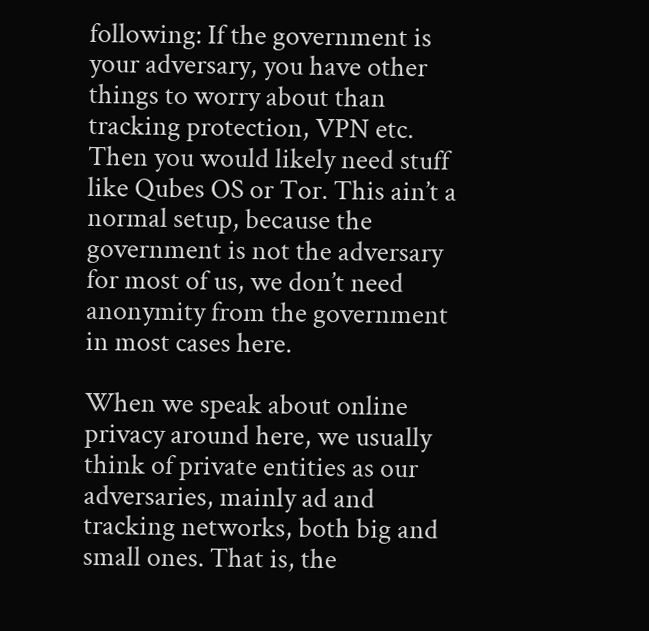following: If the government is your adversary, you have other things to worry about than tracking protection, VPN etc. Then you would likely need stuff like Qubes OS or Tor. This ain’t a normal setup, because the government is not the adversary for most of us, we don’t need anonymity from the government in most cases here.

When we speak about online privacy around here, we usually think of private entities as our adversaries, mainly ad and tracking networks, both big and small ones. That is, the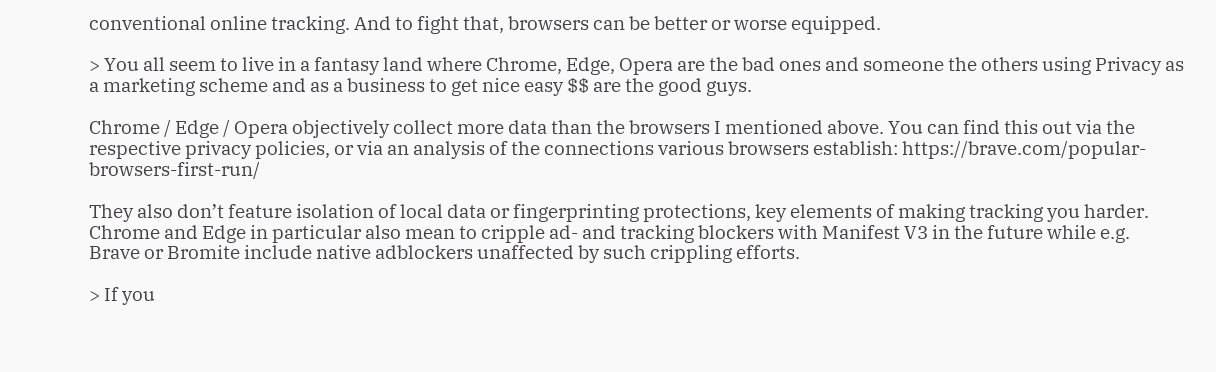conventional online tracking. And to fight that, browsers can be better or worse equipped.

> You all seem to live in a fantasy land where Chrome, Edge, Opera are the bad ones and someone the others using Privacy as a marketing scheme and as a business to get nice easy $$ are the good guys.

Chrome / Edge / Opera objectively collect more data than the browsers I mentioned above. You can find this out via the respective privacy policies, or via an analysis of the connections various browsers establish: https://brave.com/popular-browsers-first-run/

They also don’t feature isolation of local data or fingerprinting protections, key elements of making tracking you harder. Chrome and Edge in particular also mean to cripple ad- and tracking blockers with Manifest V3 in the future while e.g. Brave or Bromite include native adblockers unaffected by such crippling efforts.

> If you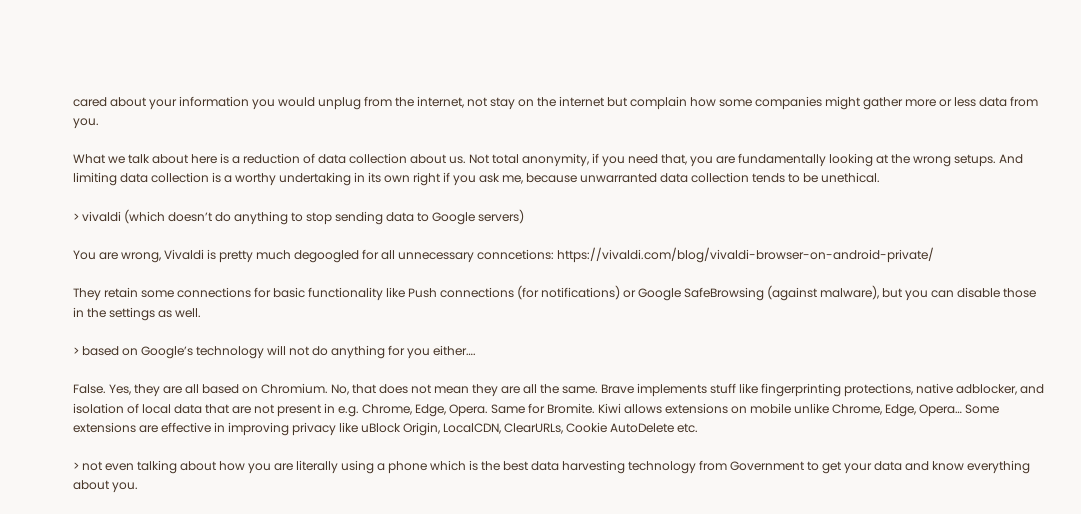cared about your information you would unplug from the internet, not stay on the internet but complain how some companies might gather more or less data from you.

What we talk about here is a reduction of data collection about us. Not total anonymity, if you need that, you are fundamentally looking at the wrong setups. And limiting data collection is a worthy undertaking in its own right if you ask me, because unwarranted data collection tends to be unethical.

> vivaldi (which doesn’t do anything to stop sending data to Google servers)

You are wrong, Vivaldi is pretty much degoogled for all unnecessary conncetions: https://vivaldi.com/blog/vivaldi-browser-on-android-private/

They retain some connections for basic functionality like Push connections (for notifications) or Google SafeBrowsing (against malware), but you can disable those in the settings as well.

> based on Google’s technology will not do anything for you either….

False. Yes, they are all based on Chromium. No, that does not mean they are all the same. Brave implements stuff like fingerprinting protections, native adblocker, and isolation of local data that are not present in e.g. Chrome, Edge, Opera. Same for Bromite. Kiwi allows extensions on mobile unlike Chrome, Edge, Opera… Some extensions are effective in improving privacy like uBlock Origin, LocalCDN, ClearURLs, Cookie AutoDelete etc.

> not even talking about how you are literally using a phone which is the best data harvesting technology from Government to get your data and know everything about you.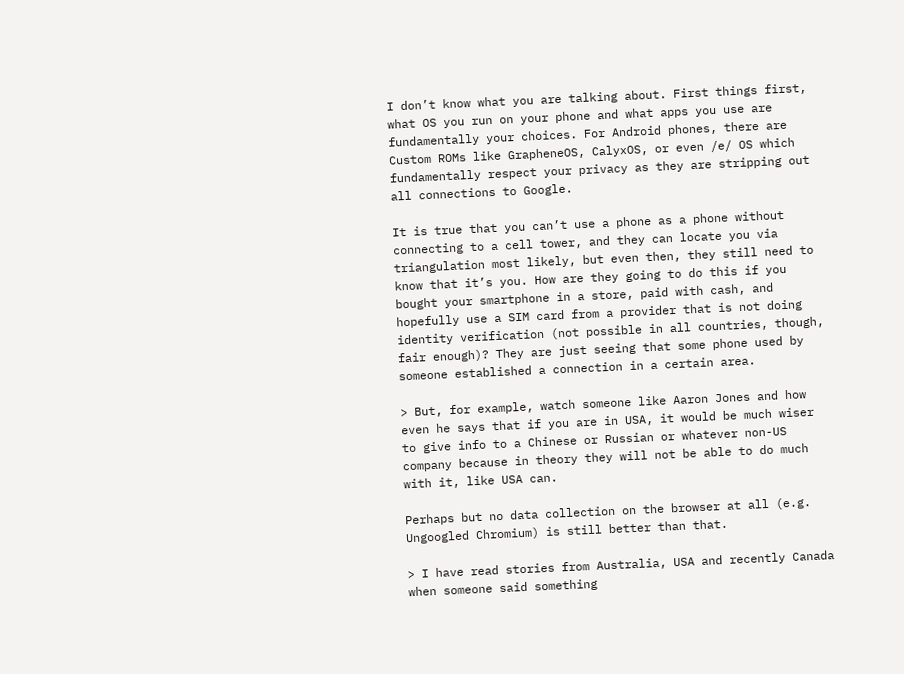I don’t know what you are talking about. First things first, what OS you run on your phone and what apps you use are fundamentally your choices. For Android phones, there are Custom ROMs like GrapheneOS, CalyxOS, or even /e/ OS which fundamentally respect your privacy as they are stripping out all connections to Google.

It is true that you can’t use a phone as a phone without connecting to a cell tower, and they can locate you via triangulation most likely, but even then, they still need to know that it’s you. How are they going to do this if you bought your smartphone in a store, paid with cash, and hopefully use a SIM card from a provider that is not doing identity verification (not possible in all countries, though, fair enough)? They are just seeing that some phone used by someone established a connection in a certain area.

> But, for example, watch someone like Aaron Jones and how even he says that if you are in USA, it would be much wiser to give info to a Chinese or Russian or whatever non-US company because in theory they will not be able to do much with it, like USA can.

Perhaps but no data collection on the browser at all (e.g. Ungoogled Chromium) is still better than that.

> I have read stories from Australia, USA and recently Canada when someone said something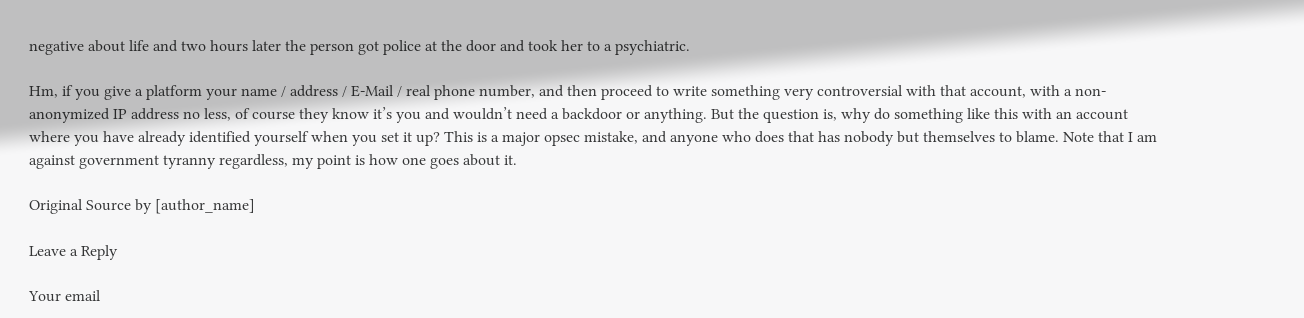negative about life and two hours later the person got police at the door and took her to a psychiatric.

Hm, if you give a platform your name / address / E-Mail / real phone number, and then proceed to write something very controversial with that account, with a non-anonymized IP address no less, of course they know it’s you and wouldn’t need a backdoor or anything. But the question is, why do something like this with an account where you have already identified yourself when you set it up? This is a major opsec mistake, and anyone who does that has nobody but themselves to blame. Note that I am against government tyranny regardless, my point is how one goes about it.

Original Source by [author_name]

Leave a Reply

Your email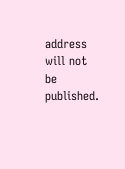address will not be published.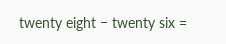twenty eight − twenty six =